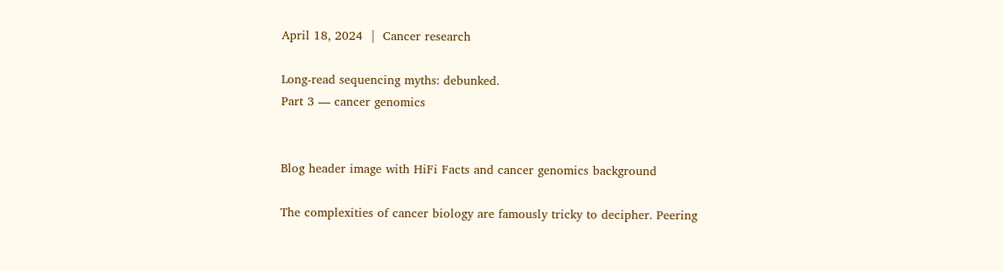April 18, 2024  |  Cancer research

Long-read sequencing myths: debunked.
Part 3 — cancer genomics


Blog header image with HiFi Facts and cancer genomics background

The complexities of cancer biology are famously tricky to decipher. Peering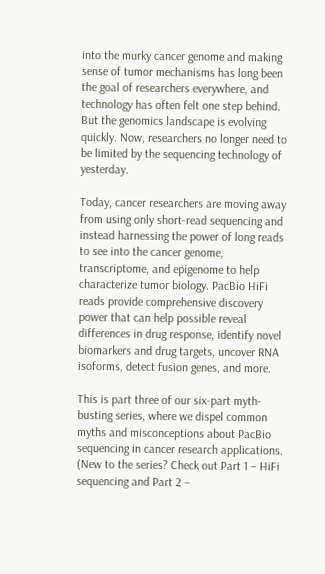into the murky cancer genome and making sense of tumor mechanisms has long been the goal of researchers everywhere, and technology has often felt one step behind. But the genomics landscape is evolving quickly. Now, researchers no longer need to be limited by the sequencing technology of yesterday.

Today, cancer researchers are moving away from using only short-read sequencing and instead harnessing the power of long reads to see into the cancer genome, transcriptome, and epigenome to help characterize tumor biology. PacBio HiFi reads provide comprehensive discovery power that can help possible reveal differences in drug response, identify novel biomarkers and drug targets, uncover RNA isoforms, detect fusion genes, and more.

This is part three of our six-part myth-busting series, where we dispel common myths and misconceptions about PacBio sequencing in cancer research applications. (New to the series? Check out Part 1 – HiFi sequencing and Part 2 –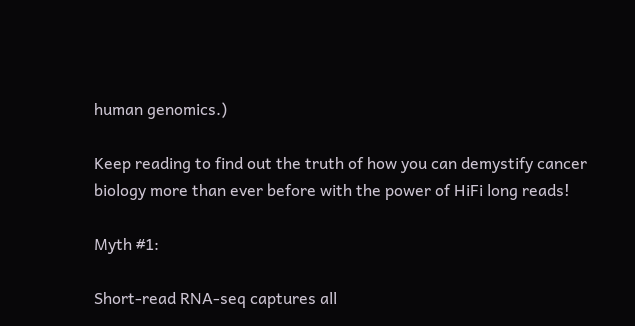human genomics.)

Keep reading to find out the truth of how you can demystify cancer biology more than ever before with the power of HiFi long reads!

Myth #1:

Short-read RNA-seq captures all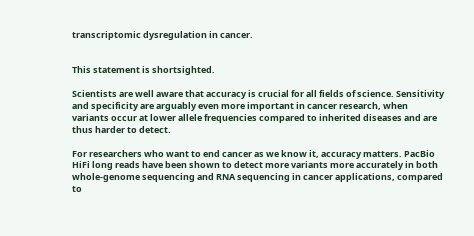transcriptomic dysregulation in cancer.


This statement is shortsighted.

Scientists are well aware that accuracy is crucial for all fields of science. Sensitivity and specificity are arguably even more important in cancer research, when variants occur at lower allele frequencies compared to inherited diseases and are thus harder to detect.

For researchers who want to end cancer as we know it, accuracy matters. PacBio HiFi long reads have been shown to detect more variants more accurately in both whole-genome sequencing and RNA sequencing in cancer applications, compared to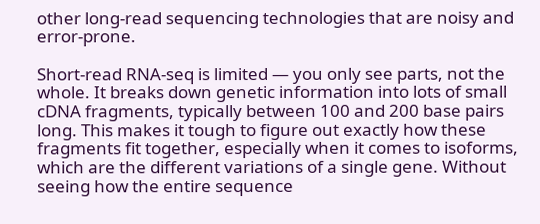other long-read sequencing technologies that are noisy and error-prone.

Short-read RNA-seq is limited — you only see parts, not the whole. It breaks down genetic information into lots of small cDNA fragments, typically between 100 and 200 base pairs long. This makes it tough to figure out exactly how these fragments fit together, especially when it comes to isoforms, which are the different variations of a single gene. Without seeing how the entire sequence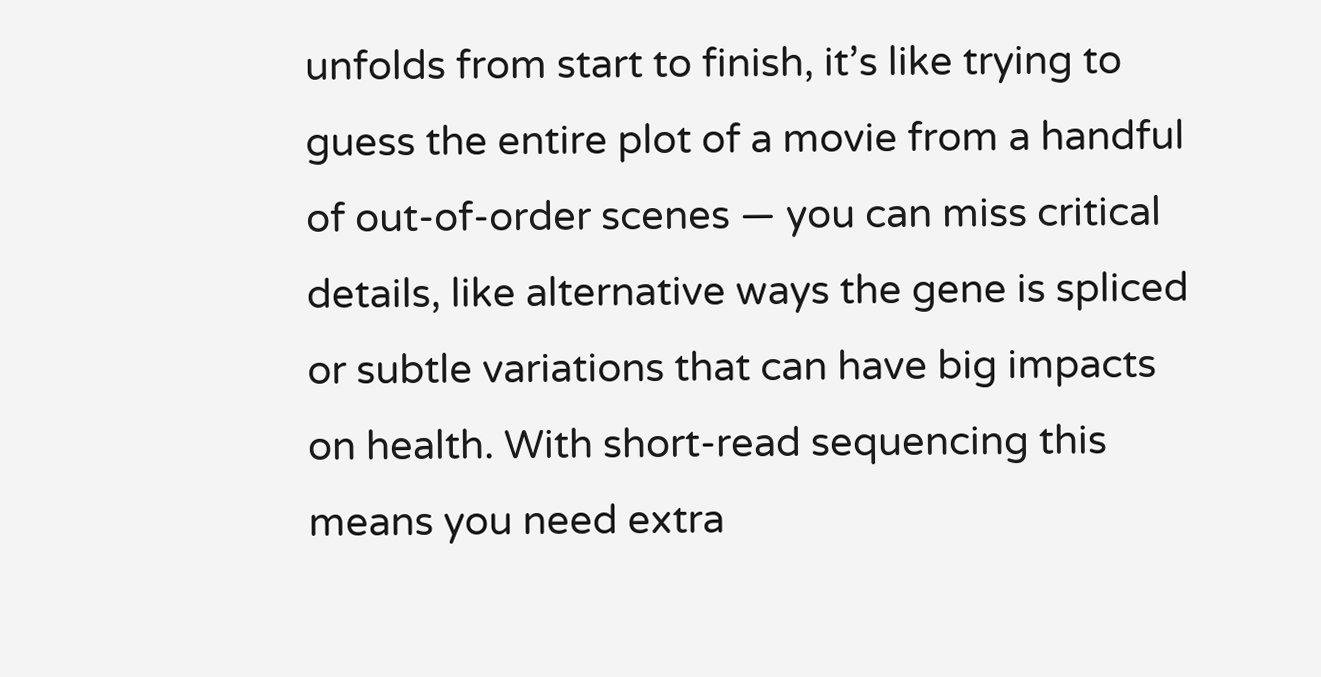unfolds from start to finish, it’s like trying to guess the entire plot of a movie from a handful of out-of-order scenes — you can miss critical details, like alternative ways the gene is spliced or subtle variations that can have big impacts on health. With short-read sequencing this means you need extra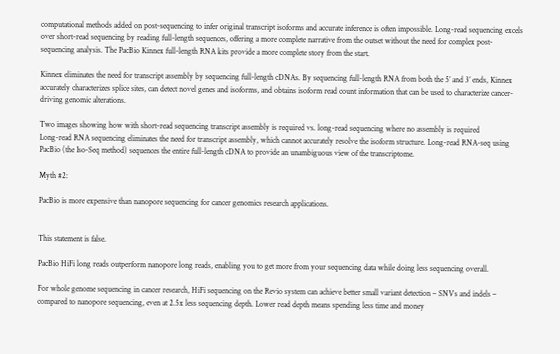computational methods added on post-sequencing to infer original transcript isoforms and accurate inference is often impossible. Long-read sequencing excels over short-read sequencing by reading full-length sequences, offering a more complete narrative from the outset without the need for complex post-sequencing analysis. The PacBio Kinnex full-length RNA kits provide a more complete story from the start.

Kinnex eliminates the need for transcript assembly by sequencing full-length cDNAs. By sequencing full-length RNA from both the 5’ and 3’ ends, Kinnex accurately characterizes splice sites, can detect novel genes and isoforms, and obtains isoform read count information that can be used to characterize cancer-driving genomic alterations.

Two images showing how with short-read sequencing transcript assembly is required vs. long-read sequencing where no assembly is required
Long-read RNA sequencing eliminates the need for transcript assembly, which cannot accurately resolve the isoform structure. Long-read RNA-seq using PacBio (the Iso-Seq method) sequences the entire full-length cDNA to provide an unambiguous view of the transcriptome.

Myth #2:

PacBio is more expensive than nanopore sequencing for cancer genomics research applications.


This statement is false.

PacBio HiFi long reads outperform nanopore long reads, enabling you to get more from your sequencing data while doing less sequencing overall.

For whole genome sequencing in cancer research, HiFi sequencing on the Revio system can achieve better small variant detection – SNVs and indels – compared to nanopore sequencing, even at 2.5x less sequencing depth. Lower read depth means spending less time and money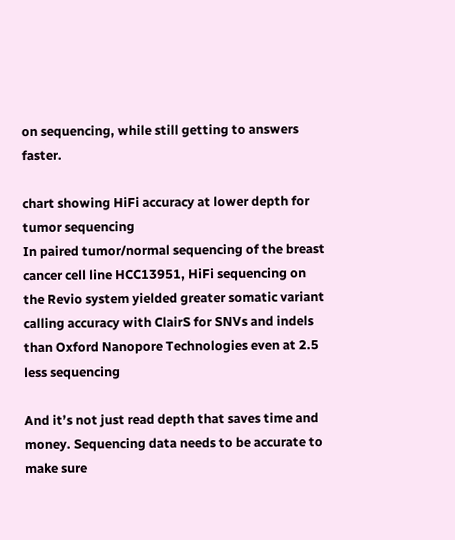on sequencing, while still getting to answers faster.

chart showing HiFi accuracy at lower depth for tumor sequencing
In paired tumor/normal sequencing of the breast cancer cell line HCC13951, HiFi sequencing on the Revio system yielded greater somatic variant calling accuracy with ClairS for SNVs and indels than Oxford Nanopore Technologies even at 2.5 less sequencing

And it’s not just read depth that saves time and money. Sequencing data needs to be accurate to make sure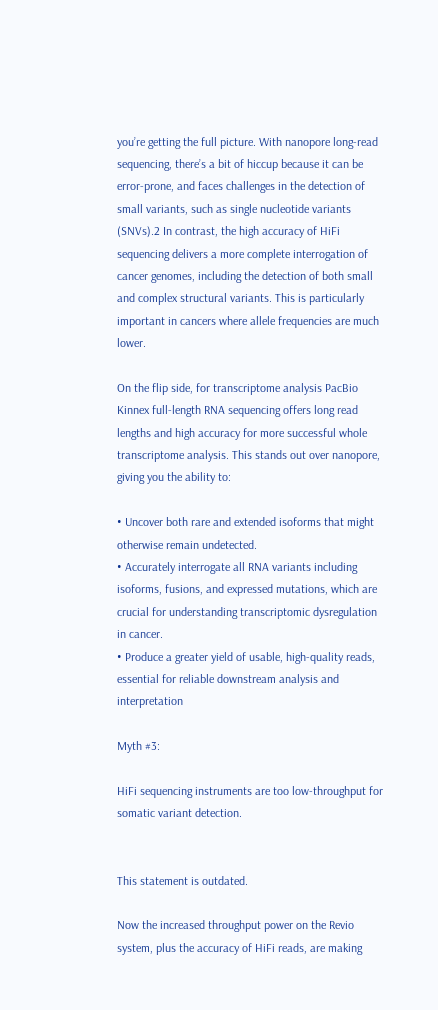you’re getting the full picture. With nanopore long-read sequencing, there’s a bit of hiccup because it can be error-prone, and faces challenges in the detection of small variants, such as single nucleotide variants (SNVs).2 In contrast, the high accuracy of HiFi sequencing delivers a more complete interrogation of cancer genomes, including the detection of both small and complex structural variants. This is particularly important in cancers where allele frequencies are much lower.

On the flip side, for transcriptome analysis PacBio Kinnex full-length RNA sequencing offers long read lengths and high accuracy for more successful whole transcriptome analysis. This stands out over nanopore, giving you the ability to:

• Uncover both rare and extended isoforms that might otherwise remain undetected.
• Accurately interrogate all RNA variants including isoforms, fusions, and expressed mutations, which are crucial for understanding transcriptomic dysregulation in cancer.
• Produce a greater yield of usable, high-quality reads, essential for reliable downstream analysis and interpretation

Myth #3:

HiFi sequencing instruments are too low-throughput for somatic variant detection.


This statement is outdated.

Now the increased throughput power on the Revio system, plus the accuracy of HiFi reads, are making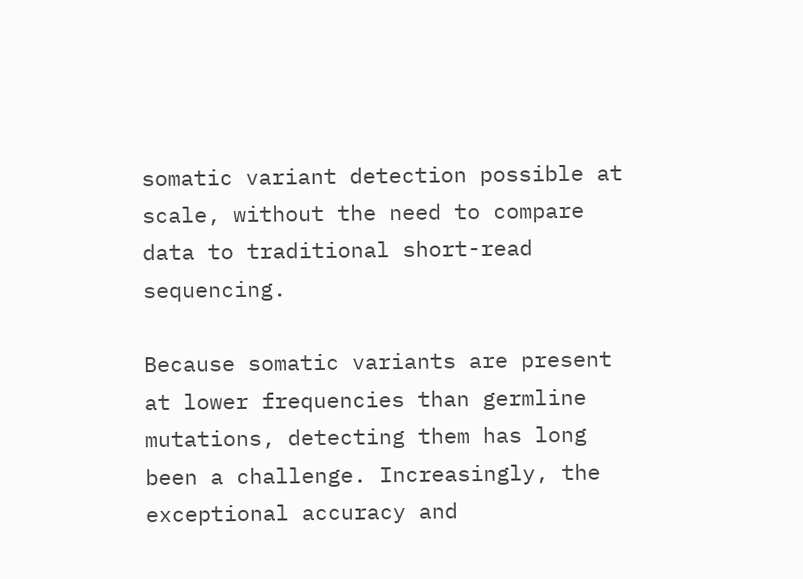somatic variant detection possible at scale, without the need to compare data to traditional short-read sequencing.

Because somatic variants are present at lower frequencies than germline mutations, detecting them has long been a challenge. Increasingly, the exceptional accuracy and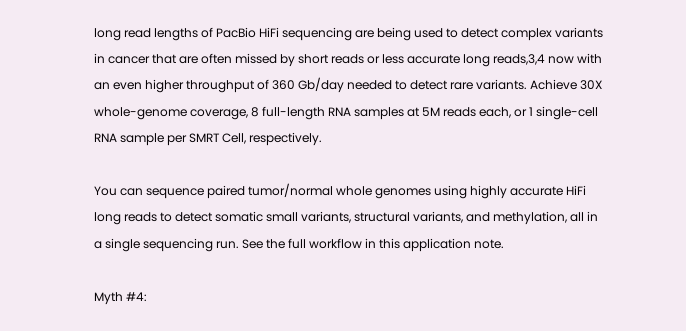long read lengths of PacBio HiFi sequencing are being used to detect complex variants in cancer that are often missed by short reads or less accurate long reads,3,4 now with an even higher throughput of 360 Gb/day needed to detect rare variants. Achieve 30X whole-genome coverage, 8 full-length RNA samples at 5M reads each, or 1 single-cell RNA sample per SMRT Cell, respectively.

You can sequence paired tumor/normal whole genomes using highly accurate HiFi long reads to detect somatic small variants, structural variants, and methylation, all in a single sequencing run. See the full workflow in this application note.

Myth #4: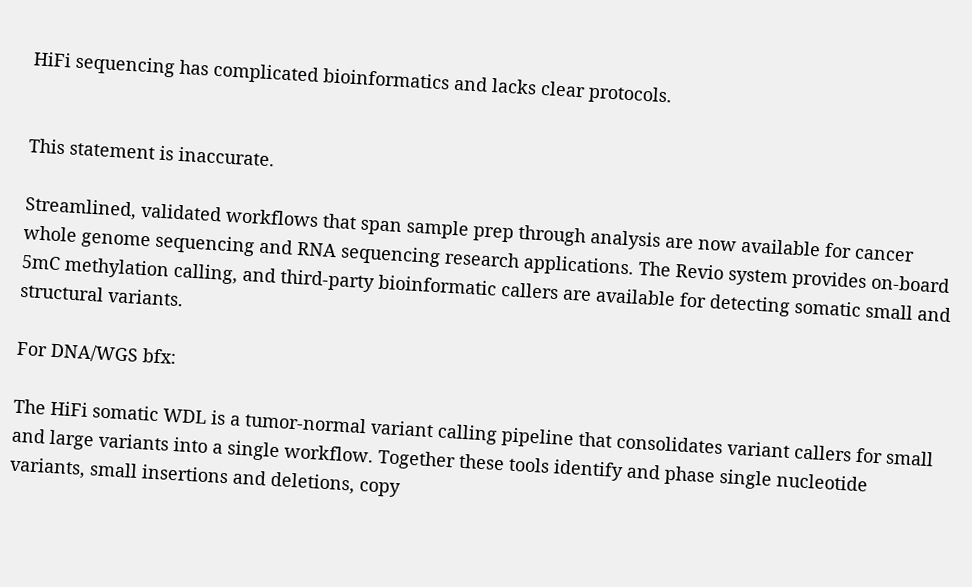HiFi sequencing has complicated bioinformatics and lacks clear protocols.


This statement is inaccurate.

Streamlined, validated workflows that span sample prep through analysis are now available for cancer whole genome sequencing and RNA sequencing research applications. The Revio system provides on-board 5mC methylation calling, and third-party bioinformatic callers are available for detecting somatic small and structural variants.

For DNA/WGS bfx:

The HiFi somatic WDL is a tumor-normal variant calling pipeline that consolidates variant callers for small and large variants into a single workflow. Together these tools identify and phase single nucleotide variants, small insertions and deletions, copy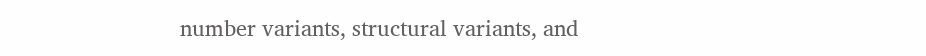number variants, structural variants, and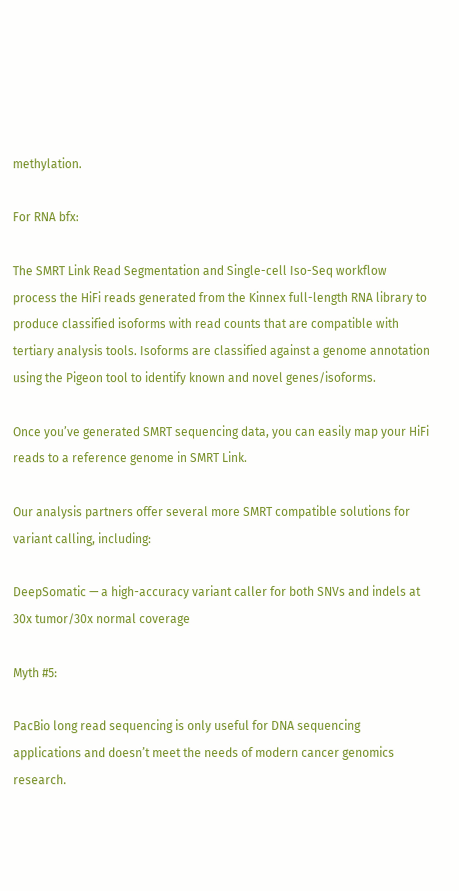methylation.

For RNA bfx:

The SMRT Link Read Segmentation and Single-cell Iso-Seq workflow process the HiFi reads generated from the Kinnex full-length RNA library to produce classified isoforms with read counts that are compatible with tertiary analysis tools. Isoforms are classified against a genome annotation using the Pigeon tool to identify known and novel genes/isoforms.

Once you’ve generated SMRT sequencing data, you can easily map your HiFi reads to a reference genome in SMRT Link.

Our analysis partners offer several more SMRT compatible solutions for variant calling, including:

DeepSomatic — a high-accuracy variant caller for both SNVs and indels at 30x tumor/30x normal coverage

Myth #5:

PacBio long read sequencing is only useful for DNA sequencing applications and doesn’t meet the needs of modern cancer genomics research.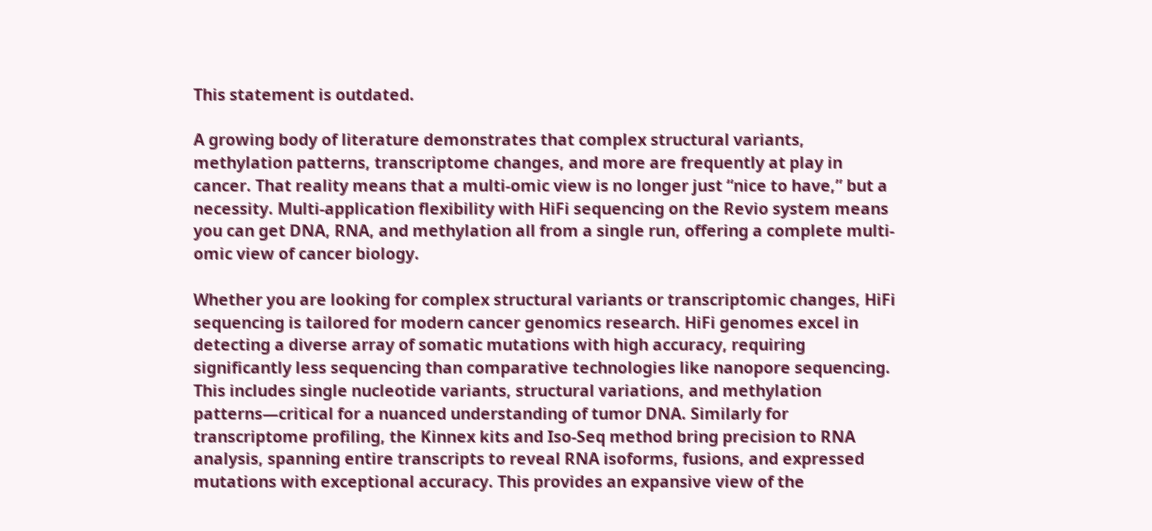This statement is outdated.

A growing body of literature demonstrates that complex structural variants, methylation patterns, transcriptome changes, and more are frequently at play in cancer. That reality means that a multi-omic view is no longer just “nice to have,” but a necessity. Multi-application flexibility with HiFi sequencing on the Revio system means you can get DNA, RNA, and methylation all from a single run, offering a complete multi-omic view of cancer biology.

Whether you are looking for complex structural variants or transcriptomic changes, HiFi sequencing is tailored for modern cancer genomics research. HiFi genomes excel in detecting a diverse array of somatic mutations with high accuracy, requiring significantly less sequencing than comparative technologies like nanopore sequencing. This includes single nucleotide variants, structural variations, and methylation patterns—critical for a nuanced understanding of tumor DNA. Similarly for transcriptome profiling, the Kinnex kits and Iso-Seq method bring precision to RNA analysis, spanning entire transcripts to reveal RNA isoforms, fusions, and expressed mutations with exceptional accuracy. This provides an expansive view of the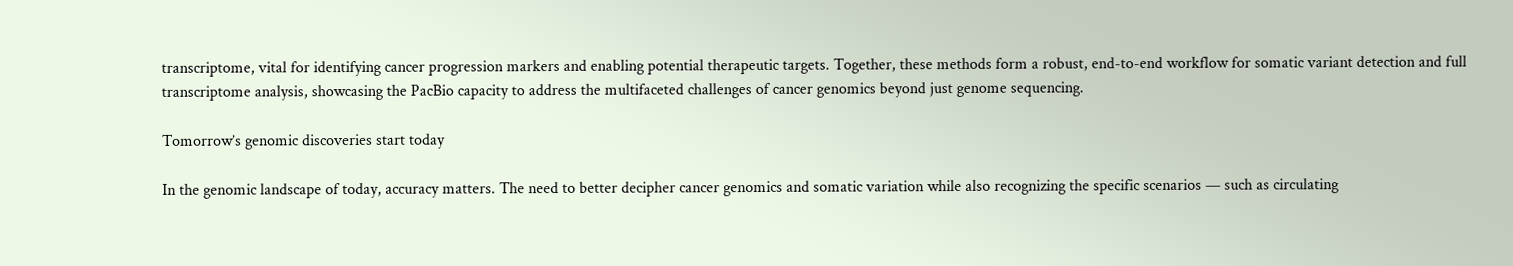transcriptome, vital for identifying cancer progression markers and enabling potential therapeutic targets. Together, these methods form a robust, end-to-end workflow for somatic variant detection and full transcriptome analysis, showcasing the PacBio capacity to address the multifaceted challenges of cancer genomics beyond just genome sequencing.

Tomorrow’s genomic discoveries start today

In the genomic landscape of today, accuracy matters. The need to better decipher cancer genomics and somatic variation while also recognizing the specific scenarios — such as circulating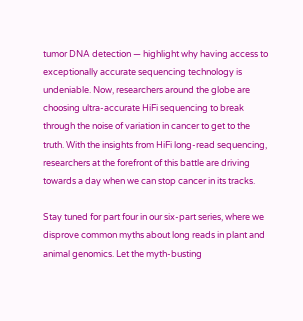tumor DNA detection — highlight why having access to exceptionally accurate sequencing technology is undeniable. Now, researchers around the globe are choosing ultra-accurate HiFi sequencing to break through the noise of variation in cancer to get to the truth. With the insights from HiFi long-read sequencing, researchers at the forefront of this battle are driving towards a day when we can stop cancer in its tracks.

Stay tuned for part four in our six-part series, where we disprove common myths about long reads in plant and animal genomics. Let the myth-busting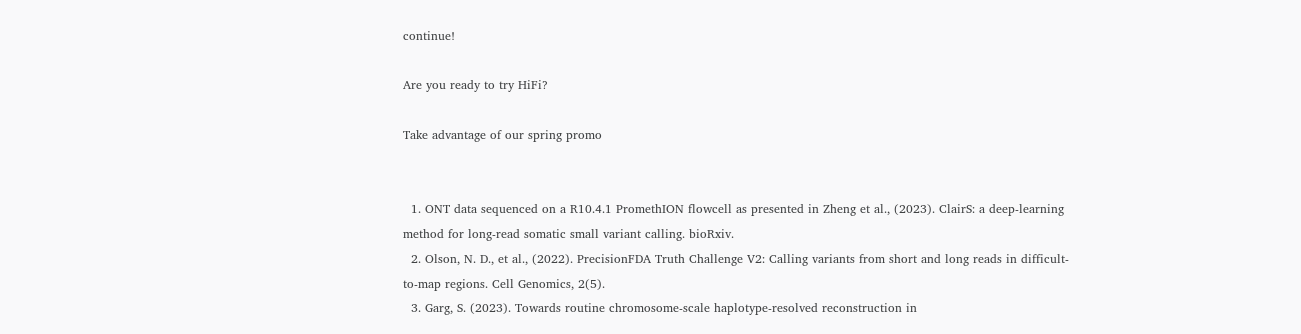continue!

Are you ready to try HiFi?

Take advantage of our spring promo


  1. ONT data sequenced on a R10.4.1 PromethION flowcell as presented in Zheng et al., (2023). ClairS: a deep-learning method for long-read somatic small variant calling. bioRxiv.
  2. Olson, N. D., et al., (2022). PrecisionFDA Truth Challenge V2: Calling variants from short and long reads in difficult-to-map regions. Cell Genomics, 2(5).
  3. Garg, S. (2023). Towards routine chromosome-scale haplotype-resolved reconstruction in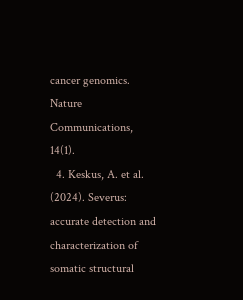cancer genomics. Nature Communications, 14(1).
  4. Keskus, A. et al. (2024). Severus: accurate detection and characterization of somatic structural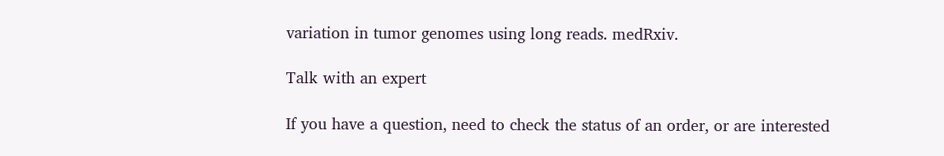variation in tumor genomes using long reads. medRxiv.

Talk with an expert

If you have a question, need to check the status of an order, or are interested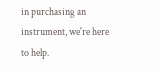in purchasing an instrument, we're here to help.